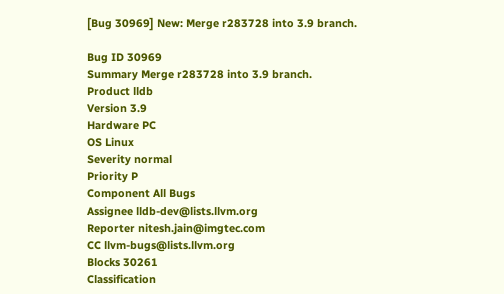[Bug 30969] New: Merge r283728 into 3.9 branch.

Bug ID 30969
Summary Merge r283728 into 3.9 branch.
Product lldb
Version 3.9
Hardware PC
OS Linux
Severity normal
Priority P
Component All Bugs
Assignee lldb-dev@lists.llvm.org
Reporter nitesh.jain@imgtec.com
CC llvm-bugs@lists.llvm.org
Blocks 30261
Classification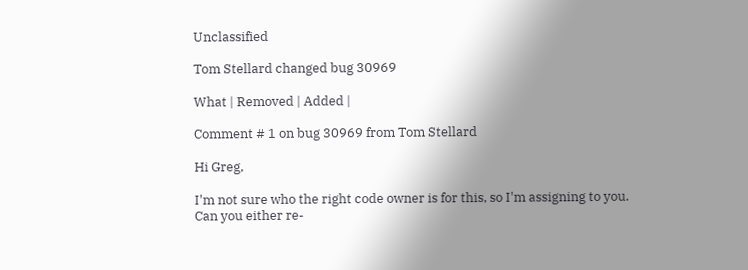Unclassified

Tom Stellard changed bug 30969

What | Removed | Added |

Comment # 1 on bug 30969 from Tom Stellard

Hi Greg,

I'm not sure who the right code owner is for this, so I'm assigning to you.
Can you either re-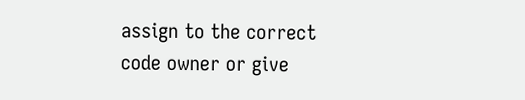assign to the correct code owner or give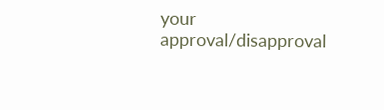your
approval/disapproval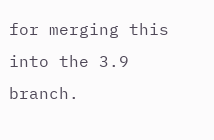for merging this into the 3.9 branch.